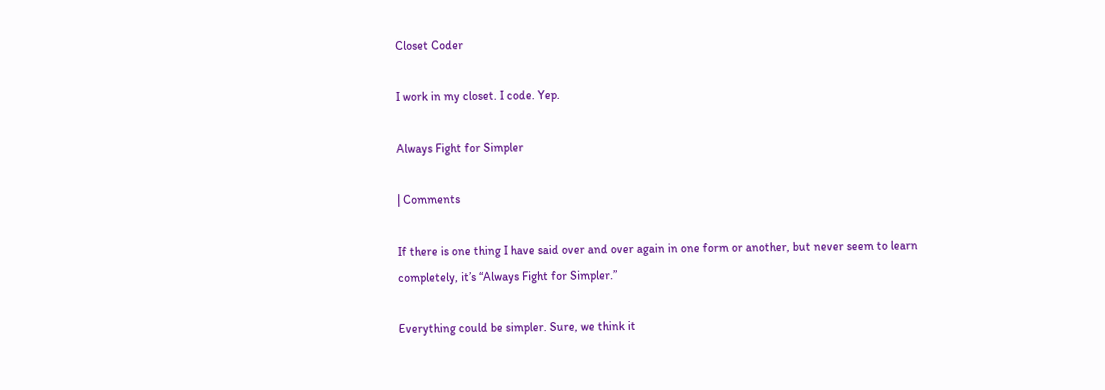Closet Coder

I work in my closet. I code. Yep.

Always Fight for Simpler

| Comments

If there is one thing I have said over and over again in one form or another, but never seem to learn completely, it’s “Always Fight for Simpler.”

Everything could be simpler. Sure, we think it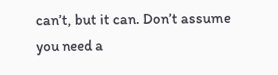can’t, but it can. Don’t assume you need a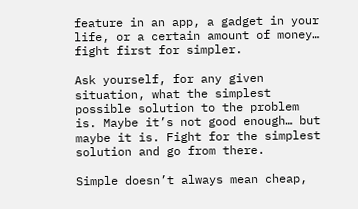feature in an app, a gadget in your life, or a certain amount of money… fight first for simpler.

Ask yourself, for any given situation, what the simplest possible solution to the problem is. Maybe it’s not good enough… but maybe it is. Fight for the simplest solution and go from there.

Simple doesn’t always mean cheap,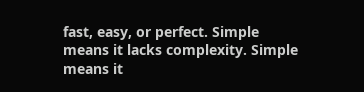fast, easy, or perfect. Simple means it lacks complexity. Simple means it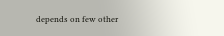depends on few other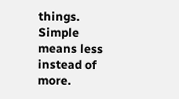things. Simple means less instead of more.